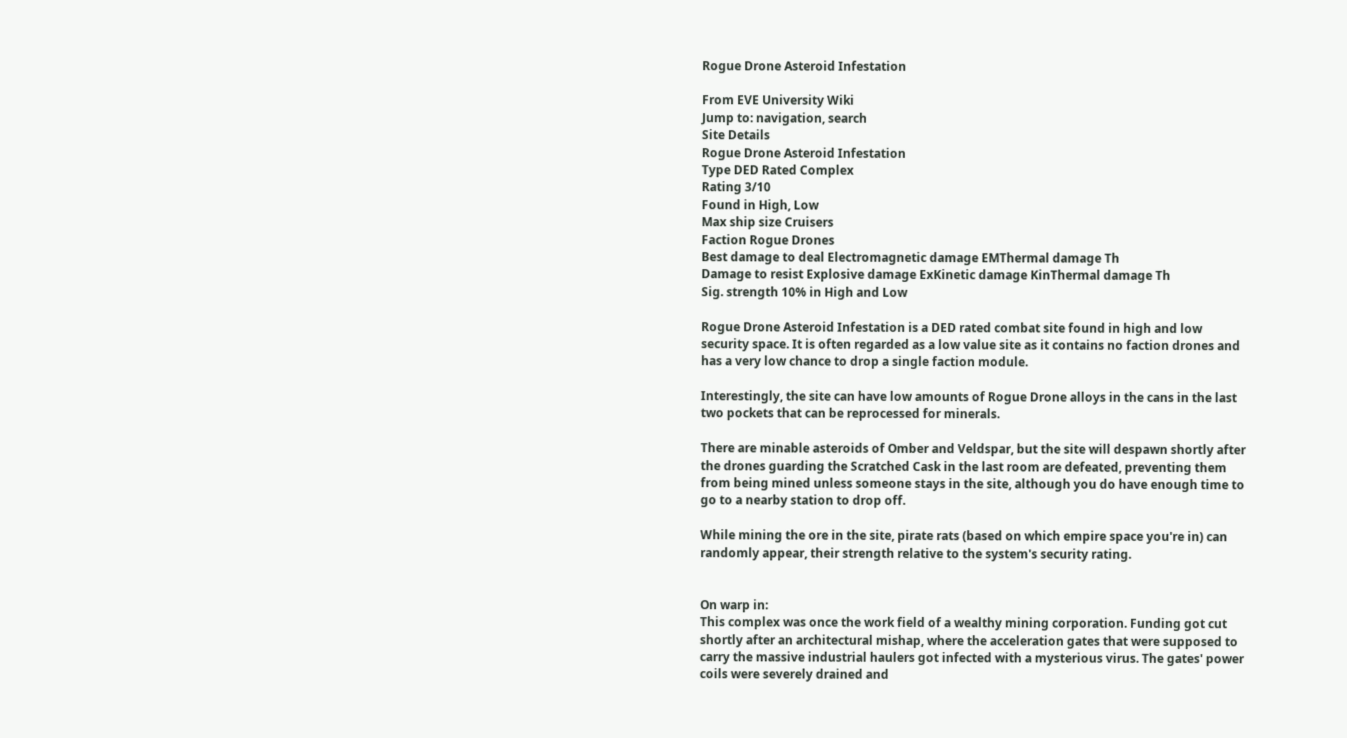Rogue Drone Asteroid Infestation

From EVE University Wiki
Jump to: navigation, search
Site Details
Rogue Drone Asteroid Infestation
Type DED Rated Complex
Rating 3/10
Found in High, Low
Max ship size Cruisers
Faction Rogue Drones
Best damage to deal Electromagnetic damage EMThermal damage Th
Damage to resist Explosive damage ExKinetic damage KinThermal damage Th
Sig. strength 10% in High and Low

Rogue Drone Asteroid Infestation is a DED rated combat site found in high and low security space. It is often regarded as a low value site as it contains no faction drones and has a very low chance to drop a single faction module.

Interestingly, the site can have low amounts of Rogue Drone alloys in the cans in the last two pockets that can be reprocessed for minerals.

There are minable asteroids of Omber and Veldspar, but the site will despawn shortly after the drones guarding the Scratched Cask in the last room are defeated, preventing them from being mined unless someone stays in the site, although you do have enough time to go to a nearby station to drop off.

While mining the ore in the site, pirate rats (based on which empire space you're in) can randomly appear, their strength relative to the system's security rating.


On warp in:
This complex was once the work field of a wealthy mining corporation. Funding got cut shortly after an architectural mishap, where the acceleration gates that were supposed to carry the massive industrial haulers got infected with a mysterious virus. The gates' power coils were severely drained and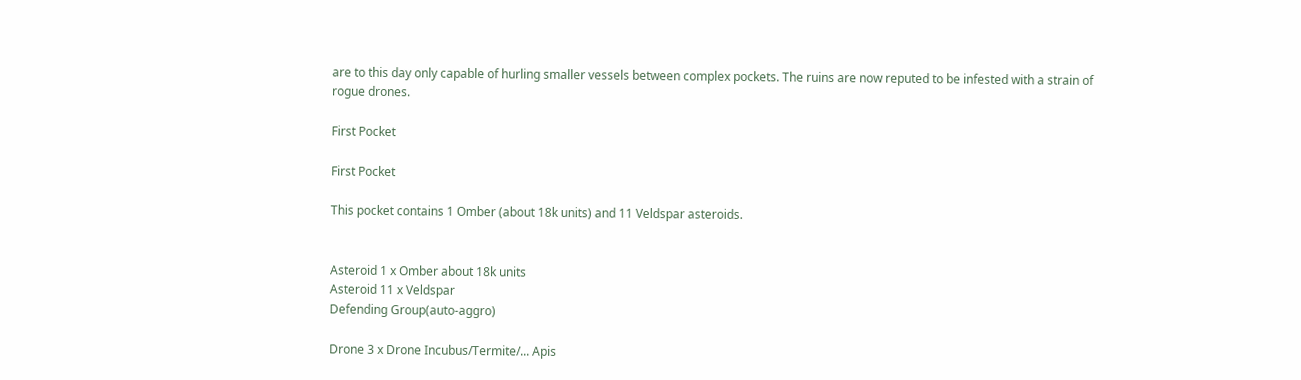are to this day only capable of hurling smaller vessels between complex pockets. The ruins are now reputed to be infested with a strain of rogue drones.

First Pocket

First Pocket

This pocket contains 1 Omber (about 18k units) and 11 Veldspar asteroids.


Asteroid 1 x Omber about 18k units
Asteroid 11 x Veldspar
Defending Group(auto-aggro)

Drone 3 x Drone Incubus/Termite/... Apis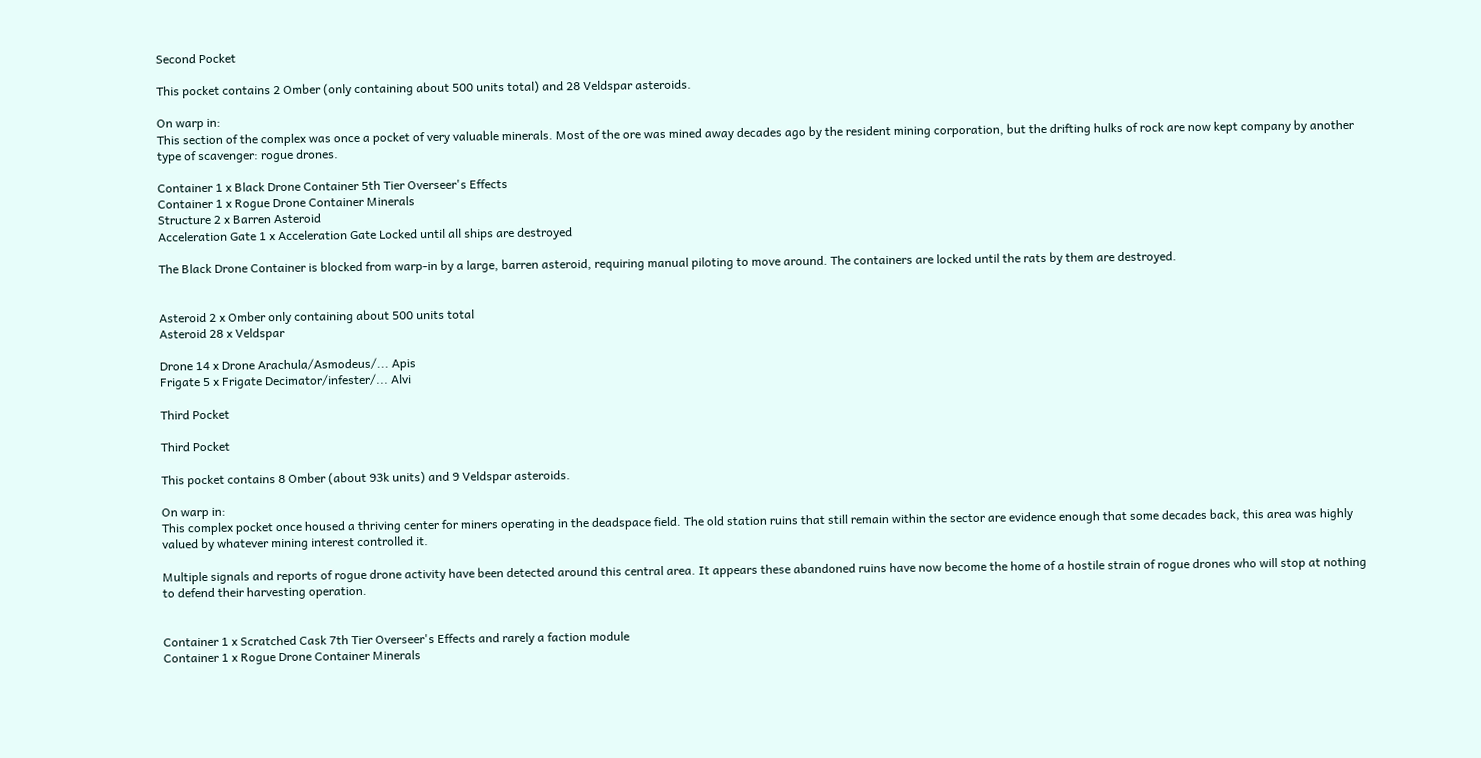Second Pocket

This pocket contains 2 Omber (only containing about 500 units total) and 28 Veldspar asteroids.

On warp in:
This section of the complex was once a pocket of very valuable minerals. Most of the ore was mined away decades ago by the resident mining corporation, but the drifting hulks of rock are now kept company by another type of scavenger: rogue drones.

Container 1 x Black Drone Container 5th Tier Overseer's Effects
Container 1 x Rogue Drone Container Minerals
Structure 2 x Barren Asteroid
Acceleration Gate 1 x Acceleration Gate Locked until all ships are destroyed

The Black Drone Container is blocked from warp-in by a large, barren asteroid, requiring manual piloting to move around. The containers are locked until the rats by them are destroyed.


Asteroid 2 x Omber only containing about 500 units total
Asteroid 28 x Veldspar

Drone 14 x Drone Arachula/Asmodeus/... Apis
Frigate 5 x Frigate Decimator/infester/... Alvi

Third Pocket

Third Pocket

This pocket contains 8 Omber (about 93k units) and 9 Veldspar asteroids.

On warp in:
This complex pocket once housed a thriving center for miners operating in the deadspace field. The old station ruins that still remain within the sector are evidence enough that some decades back, this area was highly valued by whatever mining interest controlled it.

Multiple signals and reports of rogue drone activity have been detected around this central area. It appears these abandoned ruins have now become the home of a hostile strain of rogue drones who will stop at nothing to defend their harvesting operation.


Container 1 x Scratched Cask 7th Tier Overseer's Effects and rarely a faction module
Container 1 x Rogue Drone Container Minerals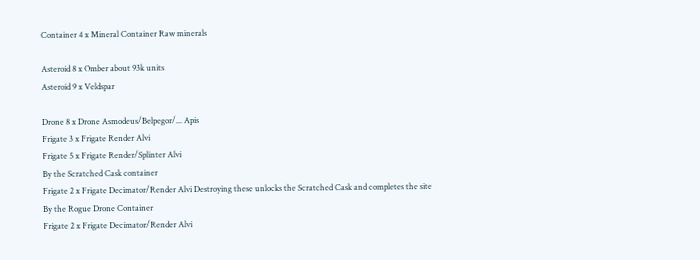Container 4 x Mineral Container Raw minerals

Asteroid 8 x Omber about 93k units
Asteroid 9 x Veldspar

Drone 8 x Drone Asmodeus/Belpegor/... Apis
Frigate 3 x Frigate Render Alvi
Frigate 5 x Frigate Render/Splinter Alvi
By the Scratched Cask container
Frigate 2 x Frigate Decimator/Render Alvi Destroying these unlocks the Scratched Cask and completes the site
By the Rogue Drone Container
Frigate 2 x Frigate Decimator/Render Alvi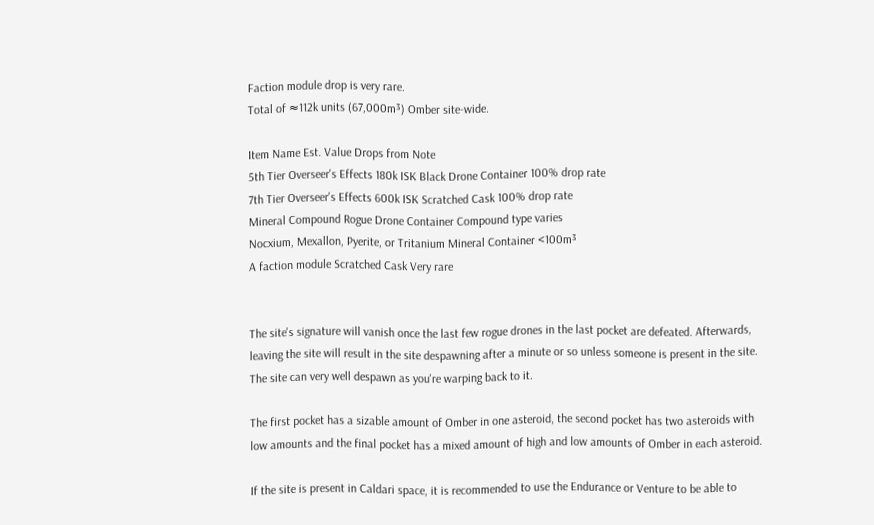Faction module drop is very rare.
Total of ≈112k units (67,000m³) Omber site-wide.

Item Name Est. Value Drops from Note
5th Tier Overseer's Effects 180k ISK Black Drone Container 100% drop rate
7th Tier Overseer's Effects 600k ISK Scratched Cask 100% drop rate
Mineral Compound Rogue Drone Container Compound type varies
Nocxium, Mexallon, Pyerite, or Tritanium Mineral Container <100m³
A faction module Scratched Cask Very rare


The site's signature will vanish once the last few rogue drones in the last pocket are defeated. Afterwards, leaving the site will result in the site despawning after a minute or so unless someone is present in the site. The site can very well despawn as you're warping back to it.

The first pocket has a sizable amount of Omber in one asteroid, the second pocket has two asteroids with low amounts and the final pocket has a mixed amount of high and low amounts of Omber in each asteroid.

If the site is present in Caldari space, it is recommended to use the Endurance or Venture to be able to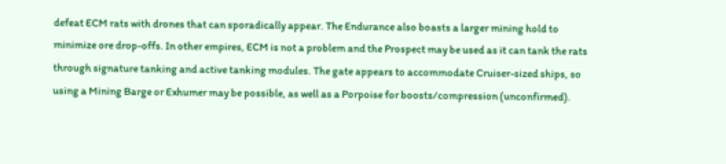defeat ECM rats with drones that can sporadically appear. The Endurance also boasts a larger mining hold to minimize ore drop-offs. In other empires, ECM is not a problem and the Prospect may be used as it can tank the rats through signature tanking and active tanking modules. The gate appears to accommodate Cruiser-sized ships, so using a Mining Barge or Exhumer may be possible, as well as a Porpoise for boosts/compression (unconfirmed).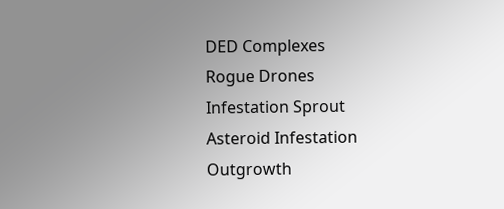DED Complexes
Rogue Drones
Infestation Sprout
Asteroid Infestation
Outgrowth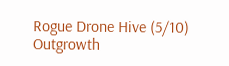Rogue Drone Hive (5/10)
Outgrowth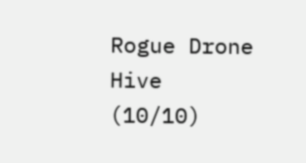Rogue Drone Hive (10/10)